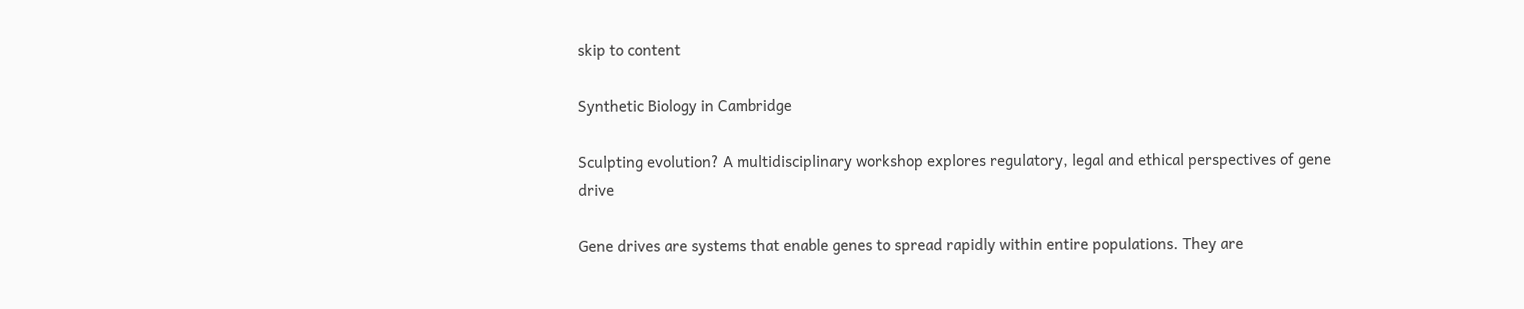skip to content

Synthetic Biology in Cambridge

Sculpting evolution? A multidisciplinary workshop explores regulatory, legal and ethical perspectives of gene drive

Gene drives are systems that enable genes to spread rapidly within entire populations. They are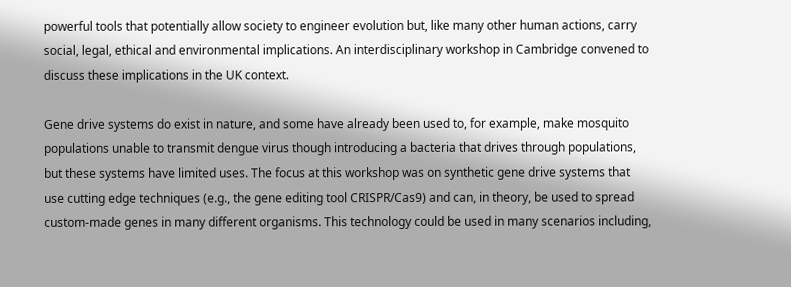powerful tools that potentially allow society to engineer evolution but, like many other human actions, carry social, legal, ethical and environmental implications. An interdisciplinary workshop in Cambridge convened to discuss these implications in the UK context.

Gene drive systems do exist in nature, and some have already been used to, for example, make mosquito populations unable to transmit dengue virus though introducing a bacteria that drives through populations, but these systems have limited uses. The focus at this workshop was on synthetic gene drive systems that use cutting edge techniques (e.g., the gene editing tool CRISPR/Cas9) and can, in theory, be used to spread custom-made genes in many different organisms. This technology could be used in many scenarios including,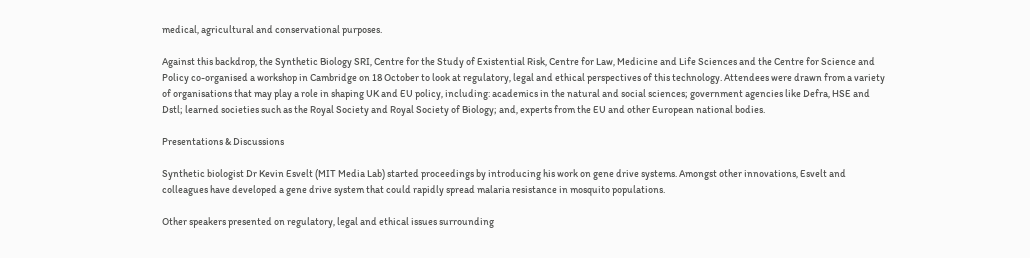medical, agricultural and conservational purposes.

Against this backdrop, the Synthetic Biology SRI, Centre for the Study of Existential Risk, Centre for Law, Medicine and Life Sciences and the Centre for Science and Policy co-organised a workshop in Cambridge on 18 October to look at regulatory, legal and ethical perspectives of this technology. Attendees were drawn from a variety of organisations that may play a role in shaping UK and EU policy, including: academics in the natural and social sciences; government agencies like Defra, HSE and Dstl; learned societies such as the Royal Society and Royal Society of Biology; and, experts from the EU and other European national bodies.

Presentations & Discussions

Synthetic biologist Dr Kevin Esvelt (MIT Media Lab) started proceedings by introducing his work on gene drive systems. Amongst other innovations, Esvelt and colleagues have developed a gene drive system that could rapidly spread malaria resistance in mosquito populations.

Other speakers presented on regulatory, legal and ethical issues surrounding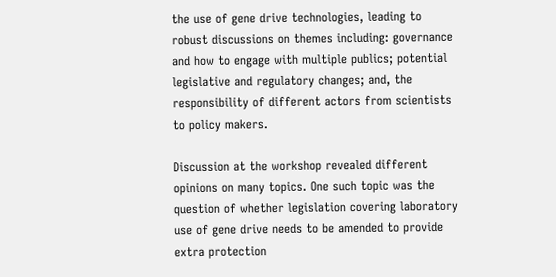the use of gene drive technologies, leading to robust discussions on themes including: governance and how to engage with multiple publics; potential legislative and regulatory changes; and, the responsibility of different actors from scientists to policy makers.

Discussion at the workshop revealed different opinions on many topics. One such topic was the question of whether legislation covering laboratory use of gene drive needs to be amended to provide extra protection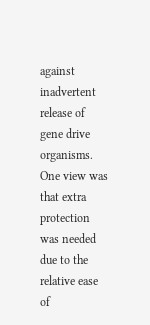against inadvertent release of gene drive organisms. One view was that extra protection was needed due to the relative ease of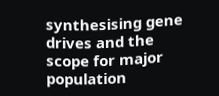synthesising gene drives and the scope for major population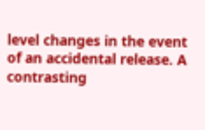level changes in the event of an accidental release. A contrasting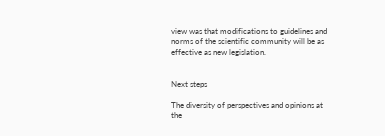view was that modifications to guidelines and norms of the scientific community will be as effective as new legislation.


Next steps

The diversity of perspectives and opinions at the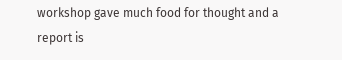workshop gave much food for thought and a report is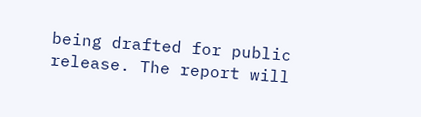being drafted for public release. The report will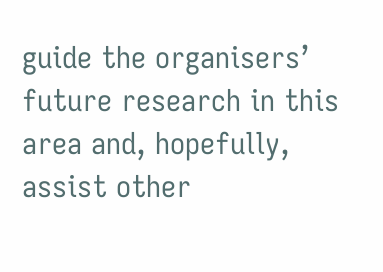guide the organisers’ future research in this area and, hopefully, assist other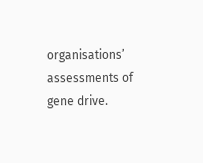organisations’ assessments of gene drive.